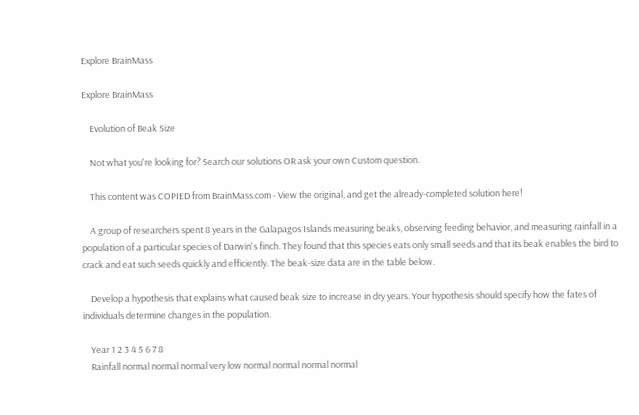Explore BrainMass

Explore BrainMass

    Evolution of Beak Size

    Not what you're looking for? Search our solutions OR ask your own Custom question.

    This content was COPIED from BrainMass.com - View the original, and get the already-completed solution here!

    A group of researchers spent 8 years in the Galapagos Islands measuring beaks, observing feeding behavior, and measuring rainfall in a population of a particular species of Darwin's finch. They found that this species eats only small seeds and that its beak enables the bird to crack and eat such seeds quickly and efficiently. The beak-size data are in the table below.

    Develop a hypothesis that explains what caused beak size to increase in dry years. Your hypothesis should specify how the fates of individuals determine changes in the population.

    Year 1 2 3 4 5 6 7 8
    Rainfall normal normal normal very low normal normal normal normal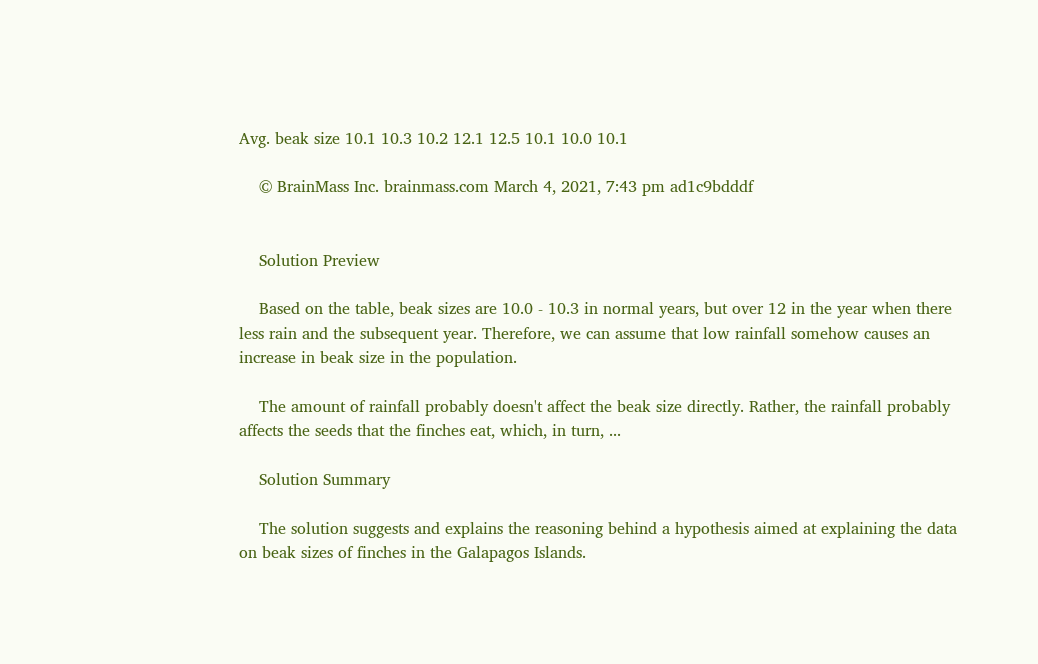Avg. beak size 10.1 10.3 10.2 12.1 12.5 10.1 10.0 10.1

    © BrainMass Inc. brainmass.com March 4, 2021, 7:43 pm ad1c9bdddf


    Solution Preview

    Based on the table, beak sizes are 10.0 - 10.3 in normal years, but over 12 in the year when there less rain and the subsequent year. Therefore, we can assume that low rainfall somehow causes an increase in beak size in the population.

    The amount of rainfall probably doesn't affect the beak size directly. Rather, the rainfall probably affects the seeds that the finches eat, which, in turn, ...

    Solution Summary

    The solution suggests and explains the reasoning behind a hypothesis aimed at explaining the data on beak sizes of finches in the Galapagos Islands.